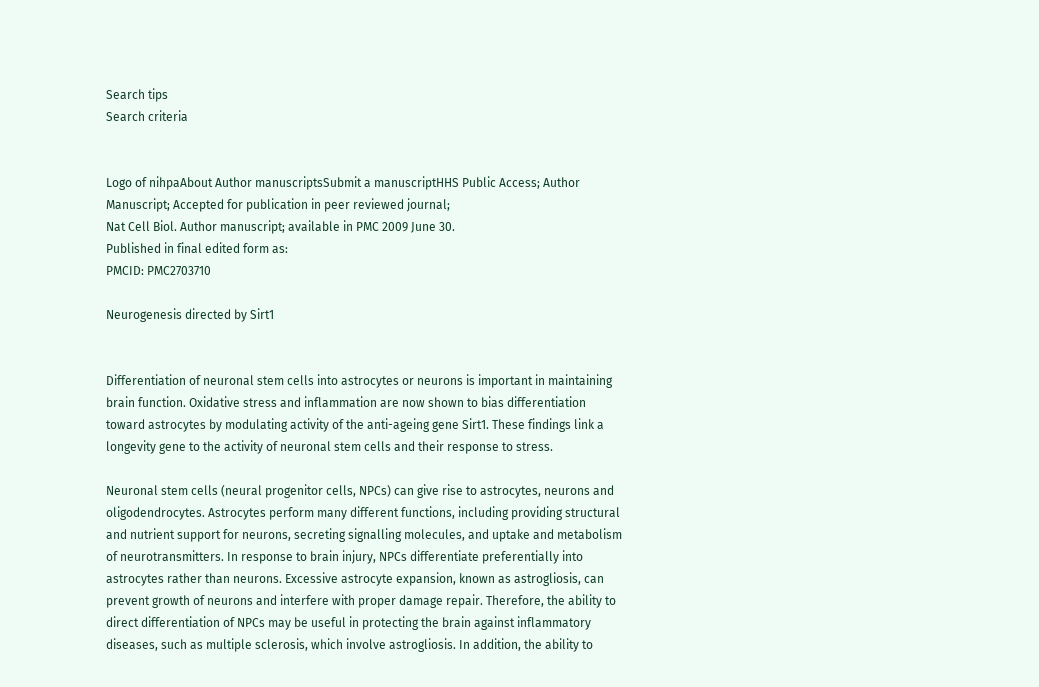Search tips
Search criteria


Logo of nihpaAbout Author manuscriptsSubmit a manuscriptHHS Public Access; Author Manuscript; Accepted for publication in peer reviewed journal;
Nat Cell Biol. Author manuscript; available in PMC 2009 June 30.
Published in final edited form as:
PMCID: PMC2703710

Neurogenesis directed by Sirt1


Differentiation of neuronal stem cells into astrocytes or neurons is important in maintaining brain function. Oxidative stress and inflammation are now shown to bias differentiation toward astrocytes by modulating activity of the anti-ageing gene Sirt1. These findings link a longevity gene to the activity of neuronal stem cells and their response to stress.

Neuronal stem cells (neural progenitor cells, NPCs) can give rise to astrocytes, neurons and oligodendrocytes. Astrocytes perform many different functions, including providing structural and nutrient support for neurons, secreting signalling molecules, and uptake and metabolism of neurotransmitters. In response to brain injury, NPCs differentiate preferentially into astrocytes rather than neurons. Excessive astrocyte expansion, known as astrogliosis, can prevent growth of neurons and interfere with proper damage repair. Therefore, the ability to direct differentiation of NPCs may be useful in protecting the brain against inflammatory diseases, such as multiple sclerosis, which involve astrogliosis. In addition, the ability to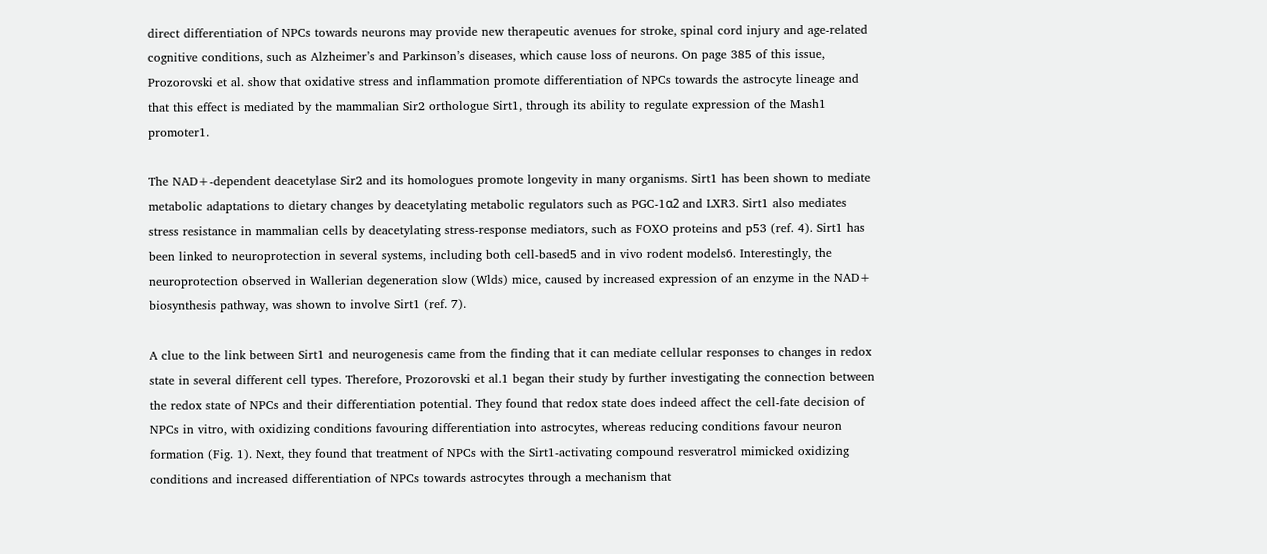direct differentiation of NPCs towards neurons may provide new therapeutic avenues for stroke, spinal cord injury and age-related cognitive conditions, such as Alzheimer’s and Parkinson’s diseases, which cause loss of neurons. On page 385 of this issue, Prozorovski et al. show that oxidative stress and inflammation promote differentiation of NPCs towards the astrocyte lineage and that this effect is mediated by the mammalian Sir2 orthologue Sirt1, through its ability to regulate expression of the Mash1 promoter1.

The NAD+-dependent deacetylase Sir2 and its homologues promote longevity in many organisms. Sirt1 has been shown to mediate metabolic adaptations to dietary changes by deacetylating metabolic regulators such as PGC-1α2 and LXR3. Sirt1 also mediates stress resistance in mammalian cells by deacetylating stress-response mediators, such as FOXO proteins and p53 (ref. 4). Sirt1 has been linked to neuroprotection in several systems, including both cell-based5 and in vivo rodent models6. Interestingly, the neuroprotection observed in Wallerian degeneration slow (Wlds) mice, caused by increased expression of an enzyme in the NAD+ biosynthesis pathway, was shown to involve Sirt1 (ref. 7).

A clue to the link between Sirt1 and neurogenesis came from the finding that it can mediate cellular responses to changes in redox state in several different cell types. Therefore, Prozorovski et al.1 began their study by further investigating the connection between the redox state of NPCs and their differentiation potential. They found that redox state does indeed affect the cell-fate decision of NPCs in vitro, with oxidizing conditions favouring differentiation into astrocytes, whereas reducing conditions favour neuron formation (Fig. 1). Next, they found that treatment of NPCs with the Sirt1-activating compound resveratrol mimicked oxidizing conditions and increased differentiation of NPCs towards astrocytes through a mechanism that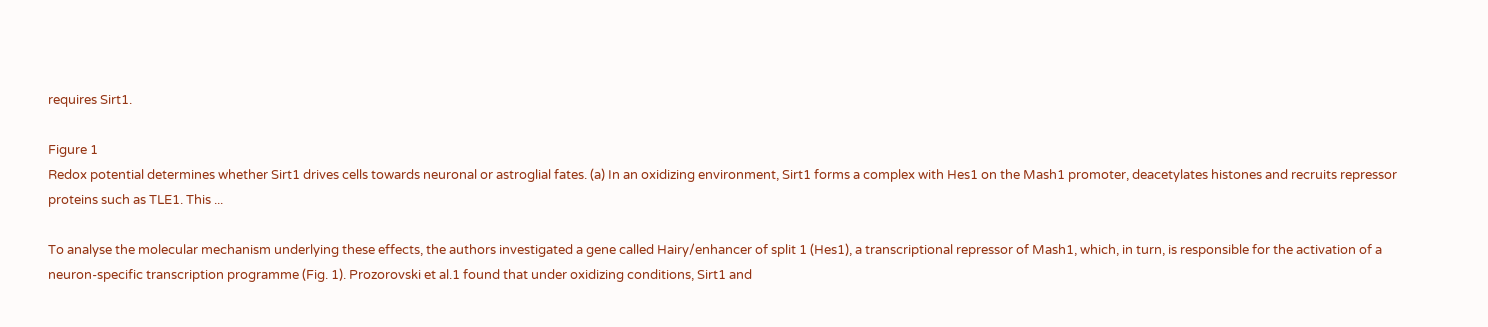requires Sirt1.

Figure 1
Redox potential determines whether Sirt1 drives cells towards neuronal or astroglial fates. (a) In an oxidizing environment, Sirt1 forms a complex with Hes1 on the Mash1 promoter, deacetylates histones and recruits repressor proteins such as TLE1. This ...

To analyse the molecular mechanism underlying these effects, the authors investigated a gene called Hairy/enhancer of split 1 (Hes1), a transcriptional repressor of Mash1, which, in turn, is responsible for the activation of a neuron-specific transcription programme (Fig. 1). Prozorovski et al.1 found that under oxidizing conditions, Sirt1 and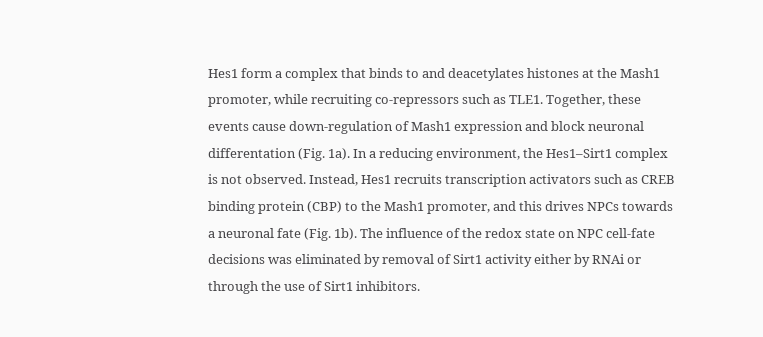Hes1 form a complex that binds to and deacetylates histones at the Mash1 promoter, while recruiting co-repressors such as TLE1. Together, these events cause down-regulation of Mash1 expression and block neuronal differentation (Fig. 1a). In a reducing environment, the Hes1–Sirt1 complex is not observed. Instead, Hes1 recruits transcription activators such as CREB binding protein (CBP) to the Mash1 promoter, and this drives NPCs towards a neuronal fate (Fig. 1b). The influence of the redox state on NPC cell-fate decisions was eliminated by removal of Sirt1 activity either by RNAi or through the use of Sirt1 inhibitors.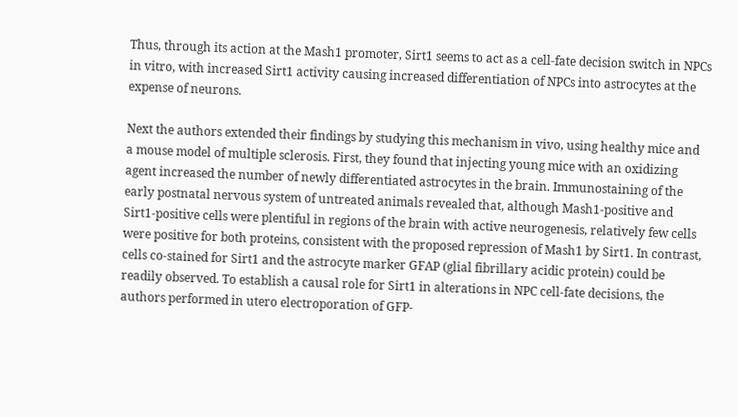Thus, through its action at the Mash1 promoter, Sirt1 seems to act as a cell-fate decision switch in NPCs in vitro, with increased Sirt1 activity causing increased differentiation of NPCs into astrocytes at the expense of neurons.

Next the authors extended their findings by studying this mechanism in vivo, using healthy mice and a mouse model of multiple sclerosis. First, they found that injecting young mice with an oxidizing agent increased the number of newly differentiated astrocytes in the brain. Immunostaining of the early postnatal nervous system of untreated animals revealed that, although Mash1-positive and Sirt1-positive cells were plentiful in regions of the brain with active neurogenesis, relatively few cells were positive for both proteins, consistent with the proposed repression of Mash1 by Sirt1. In contrast, cells co-stained for Sirt1 and the astrocyte marker GFAP (glial fibrillary acidic protein) could be readily observed. To establish a causal role for Sirt1 in alterations in NPC cell-fate decisions, the authors performed in utero electroporation of GFP-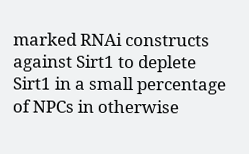marked RNAi constructs against Sirt1 to deplete Sirt1 in a small percentage of NPCs in otherwise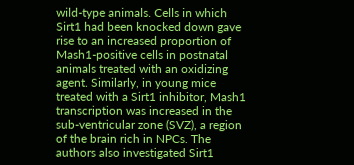wild-type animals. Cells in which Sirt1 had been knocked down gave rise to an increased proportion of Mash1-positive cells in postnatal animals treated with an oxidizing agent. Similarly, in young mice treated with a Sirt1 inhibitor, Mash1 transcription was increased in the sub-ventricular zone (SVZ), a region of the brain rich in NPCs. The authors also investigated Sirt1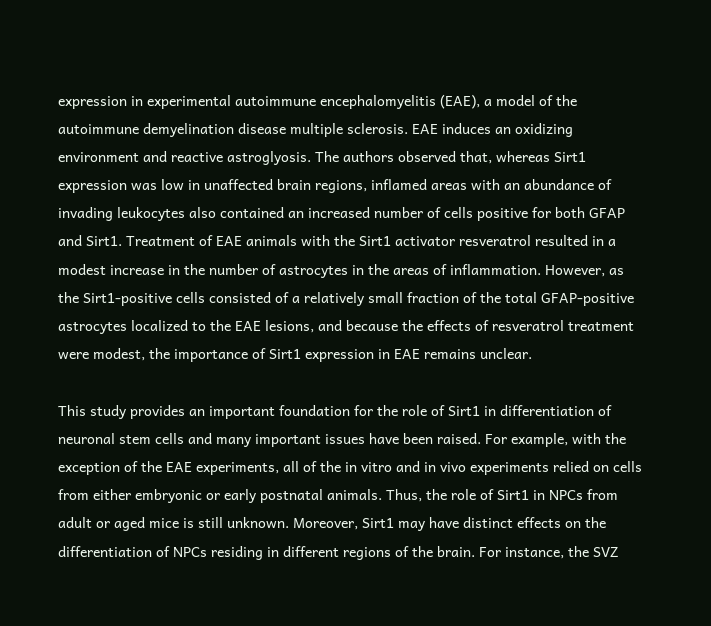expression in experimental autoimmune encephalomyelitis (EAE), a model of the autoimmune demyelination disease multiple sclerosis. EAE induces an oxidizing environment and reactive astroglyosis. The authors observed that, whereas Sirt1 expression was low in unaffected brain regions, inflamed areas with an abundance of invading leukocytes also contained an increased number of cells positive for both GFAP and Sirt1. Treatment of EAE animals with the Sirt1 activator resveratrol resulted in a modest increase in the number of astrocytes in the areas of inflammation. However, as the Sirt1-positive cells consisted of a relatively small fraction of the total GFAP-positive astrocytes localized to the EAE lesions, and because the effects of resveratrol treatment were modest, the importance of Sirt1 expression in EAE remains unclear.

This study provides an important foundation for the role of Sirt1 in differentiation of neuronal stem cells and many important issues have been raised. For example, with the exception of the EAE experiments, all of the in vitro and in vivo experiments relied on cells from either embryonic or early postnatal animals. Thus, the role of Sirt1 in NPCs from adult or aged mice is still unknown. Moreover, Sirt1 may have distinct effects on the differentiation of NPCs residing in different regions of the brain. For instance, the SVZ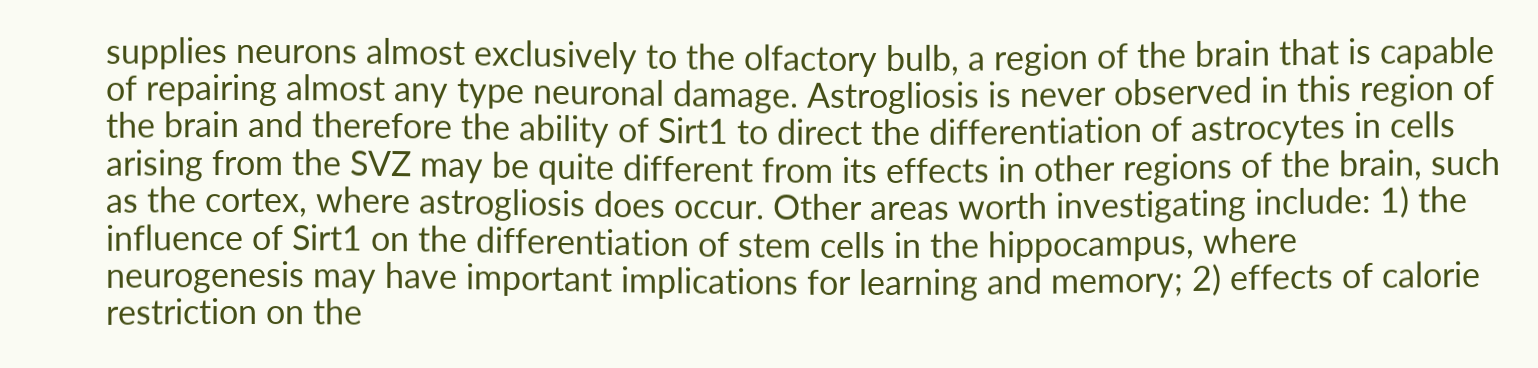supplies neurons almost exclusively to the olfactory bulb, a region of the brain that is capable of repairing almost any type neuronal damage. Astrogliosis is never observed in this region of the brain and therefore the ability of Sirt1 to direct the differentiation of astrocytes in cells arising from the SVZ may be quite different from its effects in other regions of the brain, such as the cortex, where astrogliosis does occur. Other areas worth investigating include: 1) the influence of Sirt1 on the differentiation of stem cells in the hippocampus, where neurogenesis may have important implications for learning and memory; 2) effects of calorie restriction on the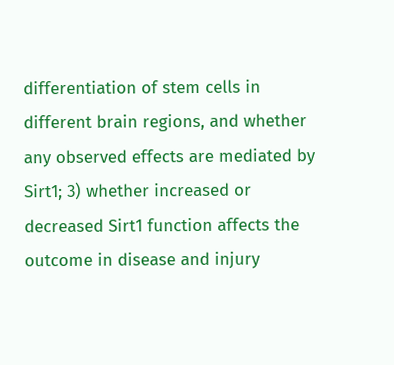differentiation of stem cells in different brain regions, and whether any observed effects are mediated by Sirt1; 3) whether increased or decreased Sirt1 function affects the outcome in disease and injury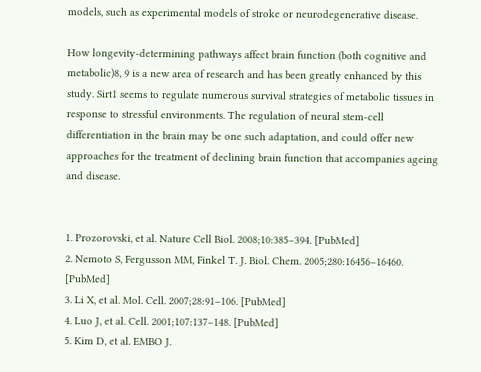models, such as experimental models of stroke or neurodegenerative disease.

How longevity-determining pathways affect brain function (both cognitive and metabolic)8, 9 is a new area of research and has been greatly enhanced by this study. Sirt1 seems to regulate numerous survival strategies of metabolic tissues in response to stressful environments. The regulation of neural stem-cell differentiation in the brain may be one such adaptation, and could offer new approaches for the treatment of declining brain function that accompanies ageing and disease.


1. Prozorovski, et al. Nature Cell Biol. 2008;10:385–394. [PubMed]
2. Nemoto S, Fergusson MM, Finkel T. J. Biol. Chem. 2005;280:16456–16460. [PubMed]
3. Li X, et al. Mol. Cell. 2007;28:91–106. [PubMed]
4. Luo J, et al. Cell. 2001;107:137–148. [PubMed]
5. Kim D, et al. EMBO J.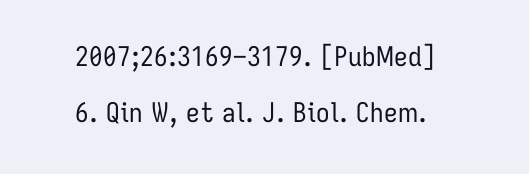2007;26:3169–3179. [PubMed]
6. Qin W, et al. J. Biol. Chem.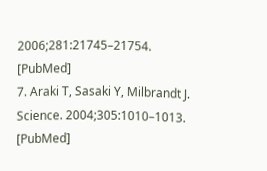2006;281:21745–21754. [PubMed]
7. Araki T, Sasaki Y, Milbrandt J. Science. 2004;305:1010–1013. [PubMed]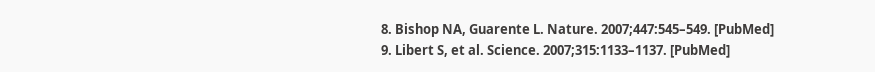8. Bishop NA, Guarente L. Nature. 2007;447:545–549. [PubMed]
9. Libert S, et al. Science. 2007;315:1133–1137. [PubMed]